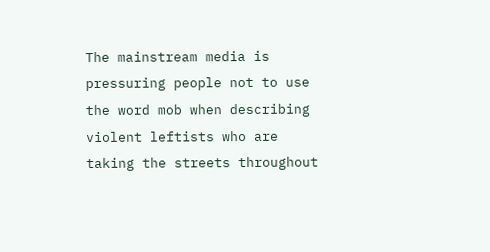The mainstream media is pressuring people not to use the word mob when describing violent leftists who are taking the streets throughout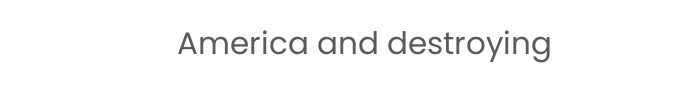America and destroying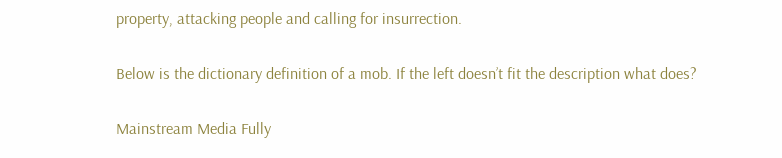property, attacking people and calling for insurrection.

Below is the dictionary definition of a mob. If the left doesn’t fit the description what does?

Mainstream Media Fully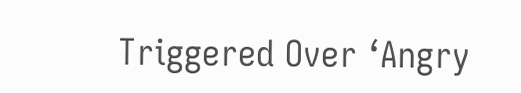Triggered Over ‘Angry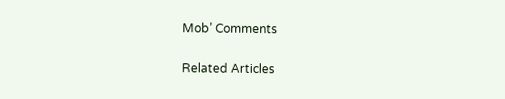Mob’ Comments

Related Articles